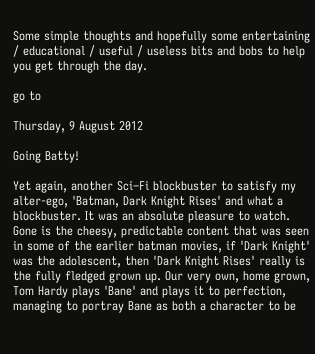Some simple thoughts and hopefully some entertaining / educational / useful / useless bits and bobs to help you get through the day.

go to

Thursday, 9 August 2012

Going Batty!

Yet again, another Sci–Fi blockbuster to satisfy my alter-ego, 'Batman, Dark Knight Rises' and what a blockbuster. It was an absolute pleasure to watch. Gone is the cheesy, predictable content that was seen in some of the earlier batman movies, if 'Dark Knight' was the adolescent, then 'Dark Knight Rises' really is the fully fledged grown up. Our very own, home grown, Tom Hardy plays 'Bane' and plays it to perfection, managing to portray Bane as both a character to be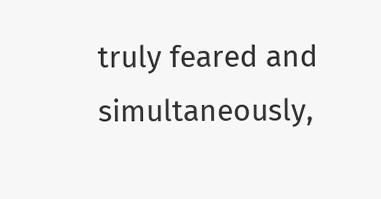truly feared and simultaneously,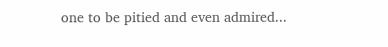one to be pitied and even admired...